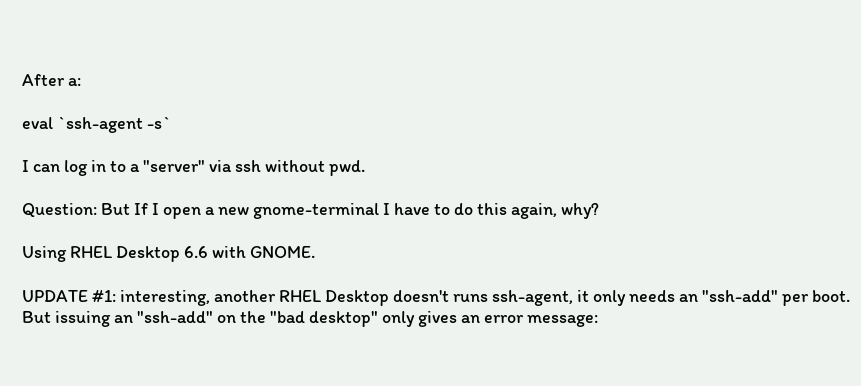After a:

eval `ssh-agent -s`

I can log in to a "server" via ssh without pwd.

Question: But If I open a new gnome-terminal I have to do this again, why?

Using RHEL Desktop 6.6 with GNOME.

UPDATE #1: interesting, another RHEL Desktop doesn't runs ssh-agent, it only needs an "ssh-add" per boot. But issuing an "ssh-add" on the "bad desktop" only gives an error message: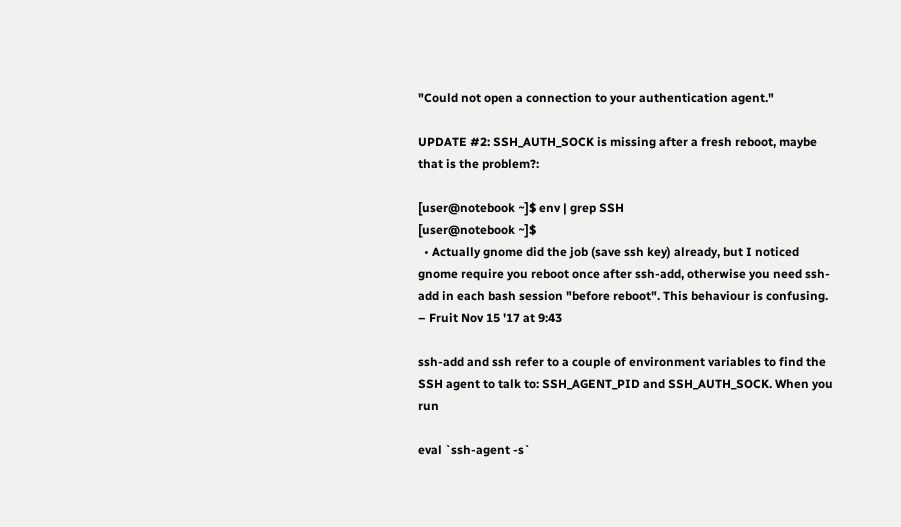"Could not open a connection to your authentication agent."

UPDATE #2: SSH_AUTH_SOCK is missing after a fresh reboot, maybe that is the problem?:

[user@notebook ~]$ env | grep SSH
[user@notebook ~]$
  • Actually gnome did the job (save ssh key) already, but I noticed gnome require you reboot once after ssh-add, otherwise you need ssh-add in each bash session "before reboot". This behaviour is confusing. – Fruit Nov 15 '17 at 9:43

ssh-add and ssh refer to a couple of environment variables to find the SSH agent to talk to: SSH_AGENT_PID and SSH_AUTH_SOCK. When you run

eval `ssh-agent -s`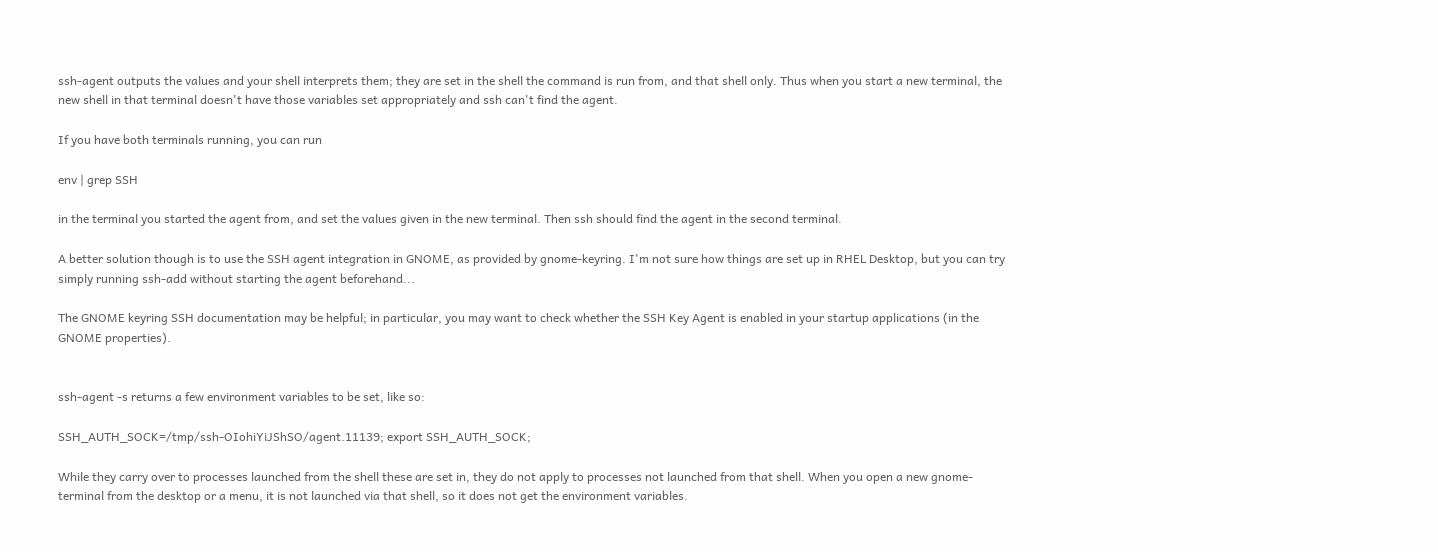ssh-agent outputs the values and your shell interprets them; they are set in the shell the command is run from, and that shell only. Thus when you start a new terminal, the new shell in that terminal doesn't have those variables set appropriately and ssh can't find the agent.

If you have both terminals running, you can run

env | grep SSH

in the terminal you started the agent from, and set the values given in the new terminal. Then ssh should find the agent in the second terminal.

A better solution though is to use the SSH agent integration in GNOME, as provided by gnome-keyring. I'm not sure how things are set up in RHEL Desktop, but you can try simply running ssh-add without starting the agent beforehand...

The GNOME keyring SSH documentation may be helpful; in particular, you may want to check whether the SSH Key Agent is enabled in your startup applications (in the GNOME properties).


ssh-agent -s returns a few environment variables to be set, like so:

SSH_AUTH_SOCK=/tmp/ssh-OIohiYiJShSO/agent.11139; export SSH_AUTH_SOCK;

While they carry over to processes launched from the shell these are set in, they do not apply to processes not launched from that shell. When you open a new gnome-terminal from the desktop or a menu, it is not launched via that shell, so it does not get the environment variables.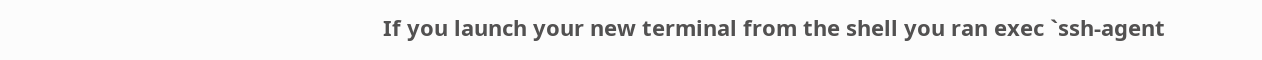If you launch your new terminal from the shell you ran exec `ssh-agent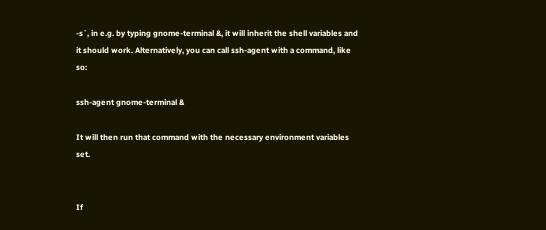-s`, in e.g. by typing gnome-terminal &, it will inherit the shell variables and it should work. Alternatively, you can call ssh-agent with a command, like so:

ssh-agent gnome-terminal &

It will then run that command with the necessary environment variables set.


If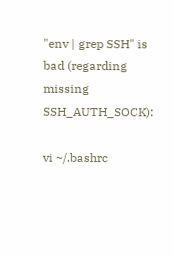"env | grep SSH" is bad (regarding missing SSH_AUTH_SOCK):

vi ~/.bashrc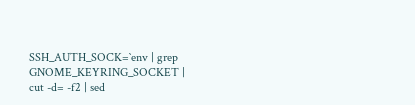SSH_AUTH_SOCK=`env | grep GNOME_KEYRING_SOCKET | cut -d= -f2 | sed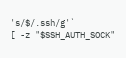's/$/.ssh/g'`
[ -z "$SSH_AUTH_SOCK"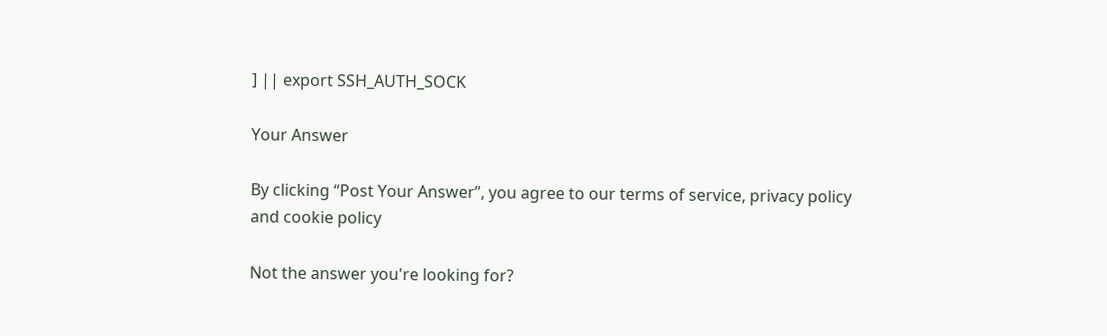] || export SSH_AUTH_SOCK

Your Answer

By clicking “Post Your Answer”, you agree to our terms of service, privacy policy and cookie policy

Not the answer you're looking for?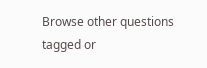Browse other questions tagged or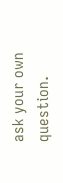ask your own question.